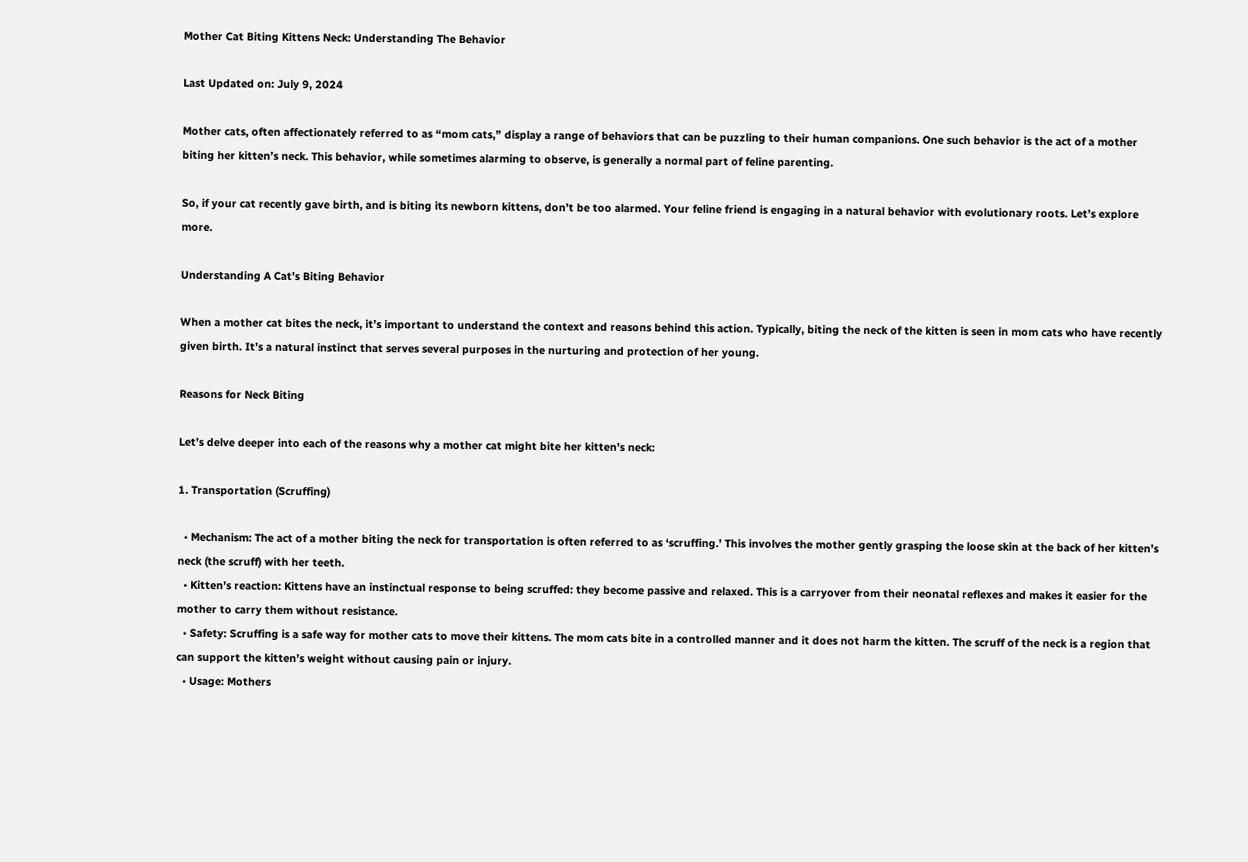Mother Cat Biting Kittens Neck: Understanding The Behavior

Last Updated on: July 9, 2024

Mother cats, often affectionately referred to as “mom cats,” display a range of behaviors that can be puzzling to their human companions. One such behavior is the act of a mother biting her kitten’s neck. This behavior, while sometimes alarming to observe, is generally a normal part of feline parenting.

So, if your cat recently gave birth, and is biting its newborn kittens, don’t be too alarmed. Your feline friend is engaging in a natural behavior with evolutionary roots. Let’s explore more.

Understanding A Cat’s Biting Behavior

When a mother cat bites the neck, it’s important to understand the context and reasons behind this action. Typically, biting the neck of the kitten is seen in mom cats who have recently given birth. It’s a natural instinct that serves several purposes in the nurturing and protection of her young.

Reasons for Neck Biting

Let’s delve deeper into each of the reasons why a mother cat might bite her kitten’s neck:

1. Transportation (Scruffing)

  • Mechanism: The act of a mother biting the neck for transportation is often referred to as ‘scruffing.’ This involves the mother gently grasping the loose skin at the back of her kitten’s neck (the scruff) with her teeth.
  • Kitten’s reaction: Kittens have an instinctual response to being scruffed: they become passive and relaxed. This is a carryover from their neonatal reflexes and makes it easier for the mother to carry them without resistance.
  • Safety: Scruffing is a safe way for mother cats to move their kittens. The mom cats bite in a controlled manner and it does not harm the kitten. The scruff of the neck is a region that can support the kitten’s weight without causing pain or injury.
  • Usage: Mothers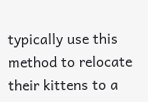typically use this method to relocate their kittens to a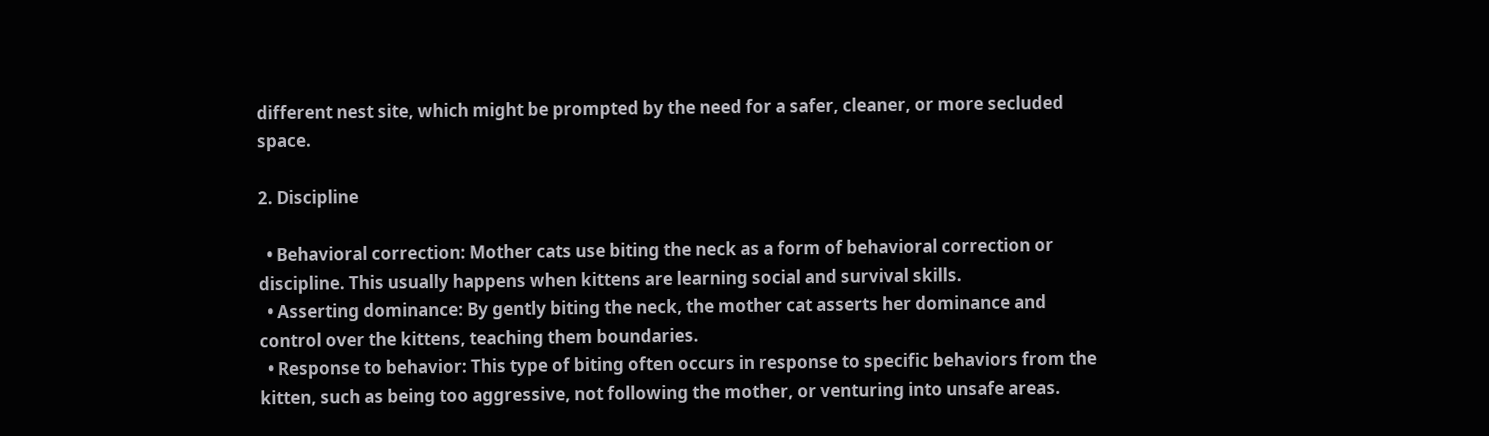different nest site, which might be prompted by the need for a safer, cleaner, or more secluded space.

2. Discipline

  • Behavioral correction: Mother cats use biting the neck as a form of behavioral correction or discipline. This usually happens when kittens are learning social and survival skills.
  • Asserting dominance: By gently biting the neck, the mother cat asserts her dominance and control over the kittens, teaching them boundaries.
  • Response to behavior: This type of biting often occurs in response to specific behaviors from the kitten, such as being too aggressive, not following the mother, or venturing into unsafe areas.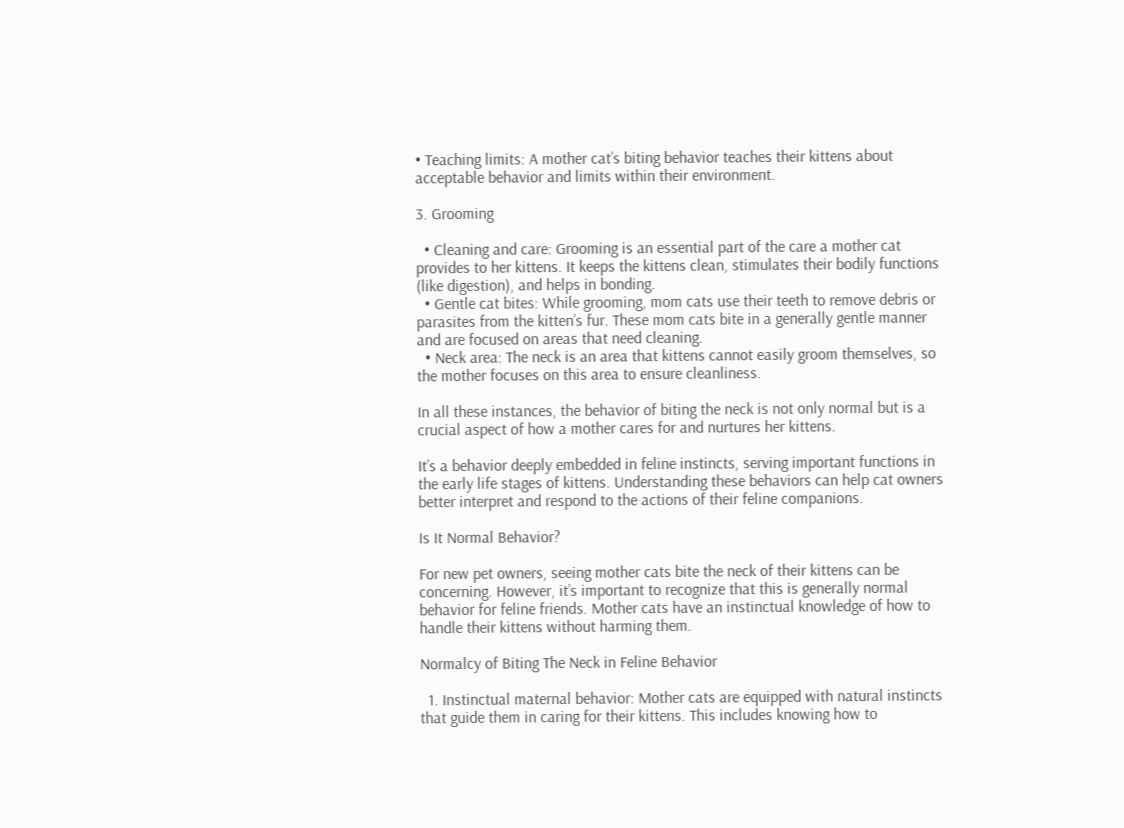• Teaching limits: A mother cat’s biting behavior teaches their kittens about acceptable behavior and limits within their environment.

3. Grooming

  • Cleaning and care: Grooming is an essential part of the care a mother cat provides to her kittens. It keeps the kittens clean, stimulates their bodily functions (like digestion), and helps in bonding.
  • Gentle cat bites: While grooming, mom cats use their teeth to remove debris or parasites from the kitten’s fur. These mom cats bite in a generally gentle manner and are focused on areas that need cleaning.
  • Neck area: The neck is an area that kittens cannot easily groom themselves, so the mother focuses on this area to ensure cleanliness.

In all these instances, the behavior of biting the neck is not only normal but is a crucial aspect of how a mother cares for and nurtures her kittens.

It’s a behavior deeply embedded in feline instincts, serving important functions in the early life stages of kittens. Understanding these behaviors can help cat owners better interpret and respond to the actions of their feline companions.

Is It Normal Behavior?

For new pet owners, seeing mother cats bite the neck of their kittens can be concerning. However, it’s important to recognize that this is generally normal behavior for feline friends. Mother cats have an instinctual knowledge of how to handle their kittens without harming them.

Normalcy of Biting The Neck in Feline Behavior

  1. Instinctual maternal behavior: Mother cats are equipped with natural instincts that guide them in caring for their kittens. This includes knowing how to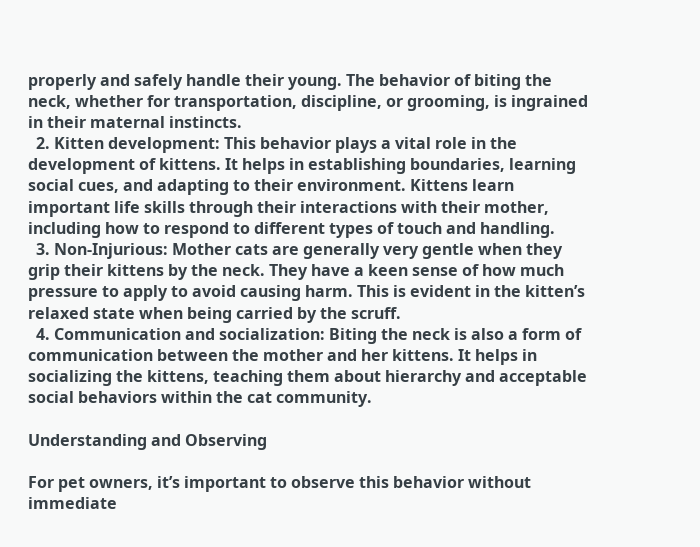properly and safely handle their young. The behavior of biting the neck, whether for transportation, discipline, or grooming, is ingrained in their maternal instincts.
  2. Kitten development: This behavior plays a vital role in the development of kittens. It helps in establishing boundaries, learning social cues, and adapting to their environment. Kittens learn important life skills through their interactions with their mother, including how to respond to different types of touch and handling.
  3. Non-Injurious: Mother cats are generally very gentle when they grip their kittens by the neck. They have a keen sense of how much pressure to apply to avoid causing harm. This is evident in the kitten’s relaxed state when being carried by the scruff.
  4. Communication and socialization: Biting the neck is also a form of communication between the mother and her kittens. It helps in socializing the kittens, teaching them about hierarchy and acceptable social behaviors within the cat community.

Understanding and Observing

For pet owners, it’s important to observe this behavior without immediate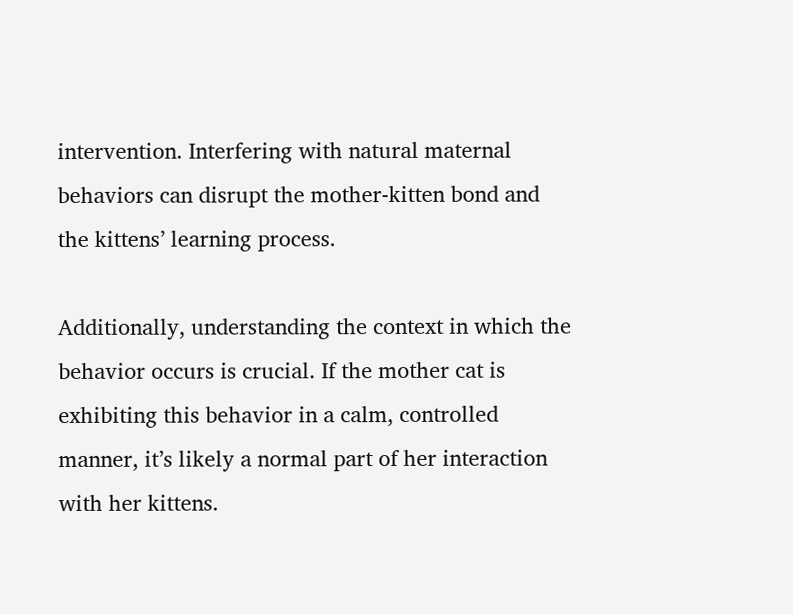intervention. Interfering with natural maternal behaviors can disrupt the mother-kitten bond and the kittens’ learning process.

Additionally, understanding the context in which the behavior occurs is crucial. If the mother cat is exhibiting this behavior in a calm, controlled manner, it’s likely a normal part of her interaction with her kittens.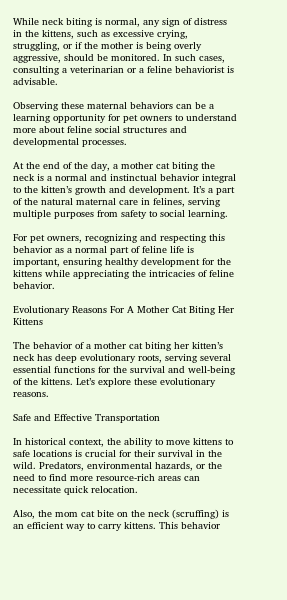While neck biting is normal, any sign of distress in the kittens, such as excessive crying, struggling, or if the mother is being overly aggressive, should be monitored. In such cases, consulting a veterinarian or a feline behaviorist is advisable.

Observing these maternal behaviors can be a learning opportunity for pet owners to understand more about feline social structures and developmental processes.

At the end of the day, a mother cat biting the neck is a normal and instinctual behavior integral to the kitten’s growth and development. It’s a part of the natural maternal care in felines, serving multiple purposes from safety to social learning.

For pet owners, recognizing and respecting this behavior as a normal part of feline life is important, ensuring healthy development for the kittens while appreciating the intricacies of feline behavior.

Evolutionary Reasons For A Mother Cat Biting Her Kittens

The behavior of a mother cat biting her kitten’s neck has deep evolutionary roots, serving several essential functions for the survival and well-being of the kittens. Let’s explore these evolutionary reasons.

Safe and Effective Transportation

In historical context, the ability to move kittens to safe locations is crucial for their survival in the wild. Predators, environmental hazards, or the need to find more resource-rich areas can necessitate quick relocation.

Also, the mom cat bite on the neck (scruffing) is an efficient way to carry kittens. This behavior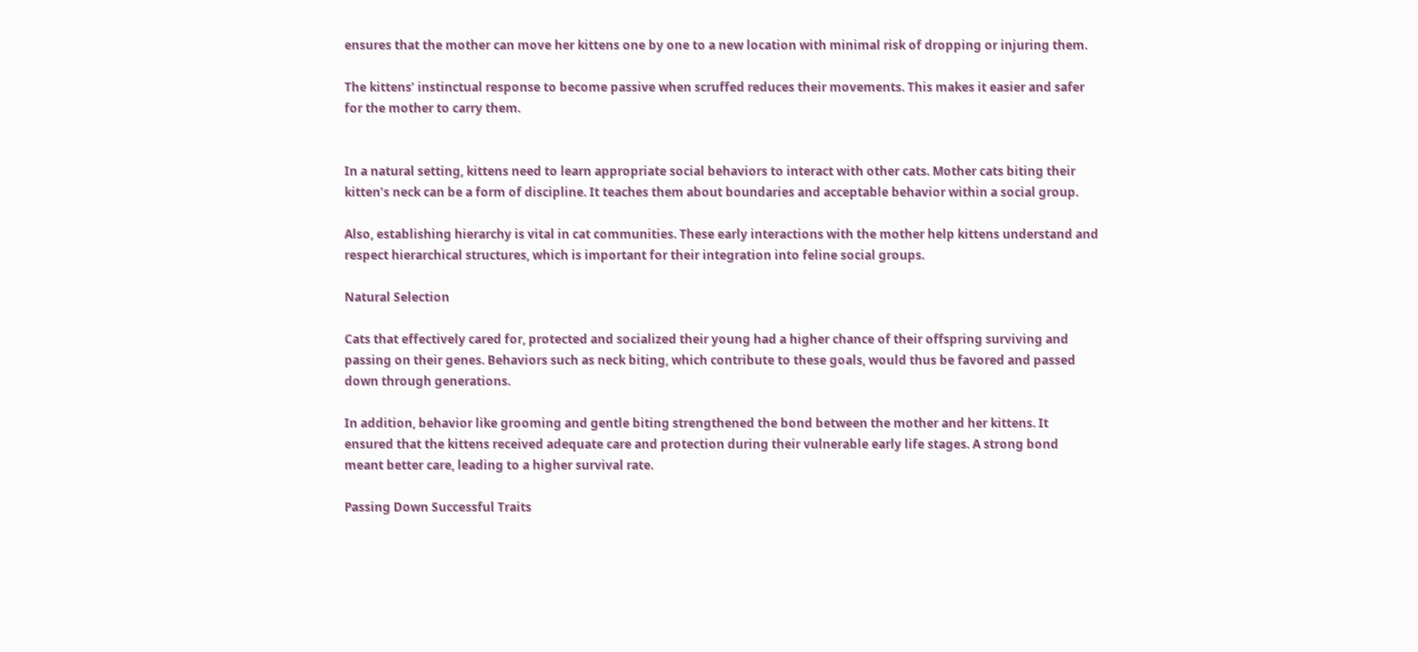ensures that the mother can move her kittens one by one to a new location with minimal risk of dropping or injuring them.

The kittens’ instinctual response to become passive when scruffed reduces their movements. This makes it easier and safer for the mother to carry them.


In a natural setting, kittens need to learn appropriate social behaviors to interact with other cats. Mother cats biting their kitten’s neck can be a form of discipline. It teaches them about boundaries and acceptable behavior within a social group.

Also, establishing hierarchy is vital in cat communities. These early interactions with the mother help kittens understand and respect hierarchical structures, which is important for their integration into feline social groups.

Natural Selection

Cats that effectively cared for, protected and socialized their young had a higher chance of their offspring surviving and passing on their genes. Behaviors such as neck biting, which contribute to these goals, would thus be favored and passed down through generations.

In addition, behavior like grooming and gentle biting strengthened the bond between the mother and her kittens. It ensured that the kittens received adequate care and protection during their vulnerable early life stages. A strong bond meant better care, leading to a higher survival rate.

Passing Down Successful Traits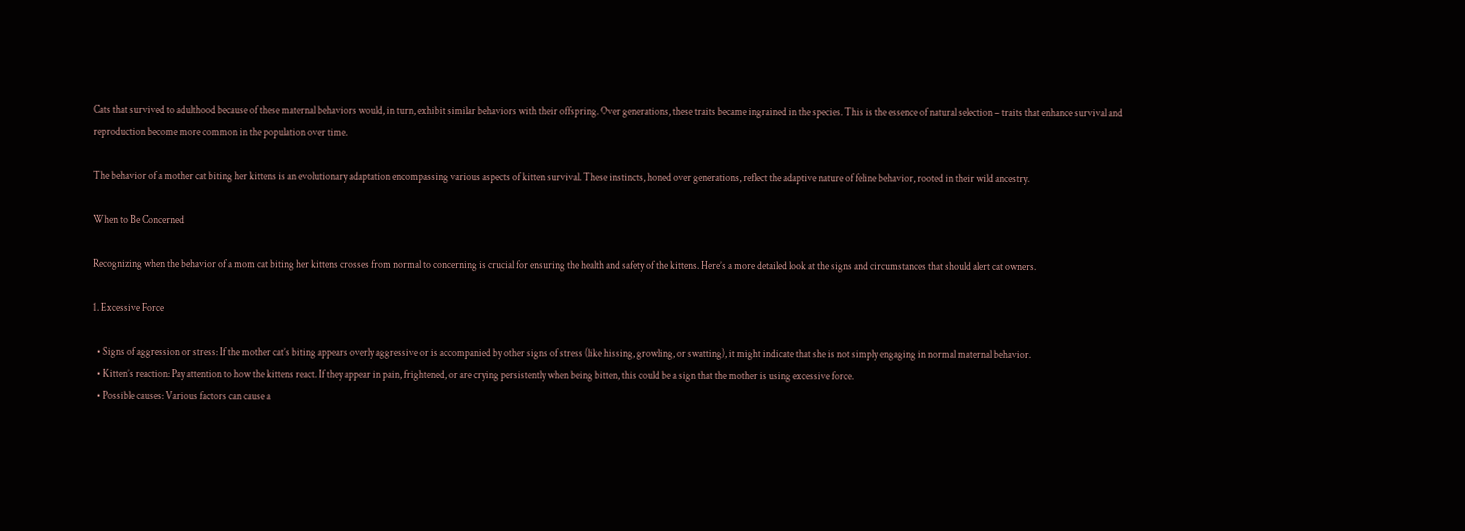Cats that survived to adulthood because of these maternal behaviors would, in turn, exhibit similar behaviors with their offspring. Over generations, these traits became ingrained in the species. This is the essence of natural selection – traits that enhance survival and reproduction become more common in the population over time.

The behavior of a mother cat biting her kittens is an evolutionary adaptation encompassing various aspects of kitten survival. These instincts, honed over generations, reflect the adaptive nature of feline behavior, rooted in their wild ancestry.

When to Be Concerned

Recognizing when the behavior of a mom cat biting her kittens crosses from normal to concerning is crucial for ensuring the health and safety of the kittens. Here’s a more detailed look at the signs and circumstances that should alert cat owners.

1. Excessive Force

  • Signs of aggression or stress: If the mother cat’s biting appears overly aggressive or is accompanied by other signs of stress (like hissing, growling, or swatting), it might indicate that she is not simply engaging in normal maternal behavior.
  • Kitten’s reaction: Pay attention to how the kittens react. If they appear in pain, frightened, or are crying persistently when being bitten, this could be a sign that the mother is using excessive force.
  • Possible causes: Various factors can cause a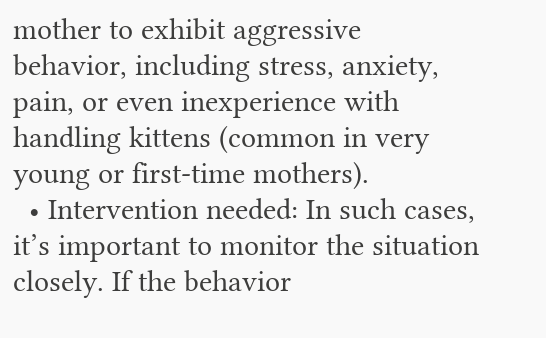mother to exhibit aggressive behavior, including stress, anxiety, pain, or even inexperience with handling kittens (common in very young or first-time mothers).
  • Intervention needed: In such cases, it’s important to monitor the situation closely. If the behavior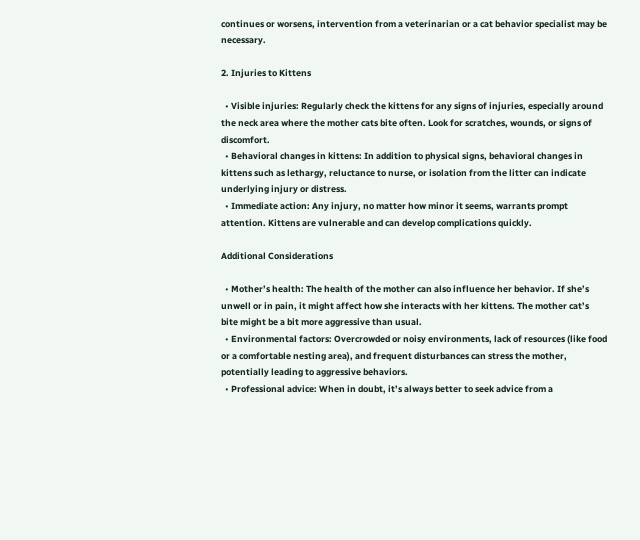continues or worsens, intervention from a veterinarian or a cat behavior specialist may be necessary.

2. Injuries to Kittens

  • Visible injuries: Regularly check the kittens for any signs of injuries, especially around the neck area where the mother cats bite often. Look for scratches, wounds, or signs of discomfort.
  • Behavioral changes in kittens: In addition to physical signs, behavioral changes in kittens such as lethargy, reluctance to nurse, or isolation from the litter can indicate underlying injury or distress.
  • Immediate action: Any injury, no matter how minor it seems, warrants prompt attention. Kittens are vulnerable and can develop complications quickly.

Additional Considerations

  • Mother’s health: The health of the mother can also influence her behavior. If she’s unwell or in pain, it might affect how she interacts with her kittens. The mother cat’s bite might be a bit more aggressive than usual.
  • Environmental factors: Overcrowded or noisy environments, lack of resources (like food or a comfortable nesting area), and frequent disturbances can stress the mother, potentially leading to aggressive behaviors.
  • Professional advice: When in doubt, it’s always better to seek advice from a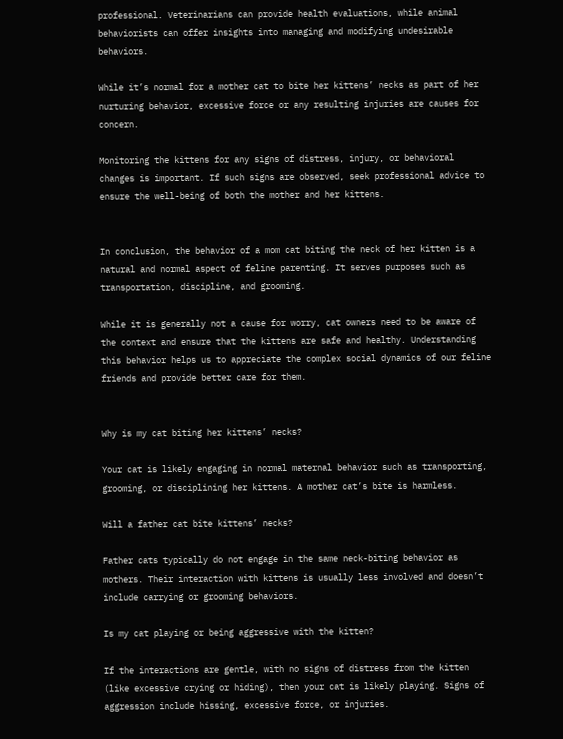professional. Veterinarians can provide health evaluations, while animal behaviorists can offer insights into managing and modifying undesirable behaviors.

While it’s normal for a mother cat to bite her kittens’ necks as part of her nurturing behavior, excessive force or any resulting injuries are causes for concern.

Monitoring the kittens for any signs of distress, injury, or behavioral changes is important. If such signs are observed, seek professional advice to ensure the well-being of both the mother and her kittens.


In conclusion, the behavior of a mom cat biting the neck of her kitten is a natural and normal aspect of feline parenting. It serves purposes such as transportation, discipline, and grooming.

While it is generally not a cause for worry, cat owners need to be aware of the context and ensure that the kittens are safe and healthy. Understanding this behavior helps us to appreciate the complex social dynamics of our feline friends and provide better care for them.


Why is my cat biting her kittens’ necks?

Your cat is likely engaging in normal maternal behavior such as transporting, grooming, or disciplining her kittens. A mother cat’s bite is harmless.

Will a father cat bite kittens’ necks?

Father cats typically do not engage in the same neck-biting behavior as mothers. Their interaction with kittens is usually less involved and doesn’t include carrying or grooming behaviors.

Is my cat playing or being aggressive with the kitten?

If the interactions are gentle, with no signs of distress from the kitten (like excessive crying or hiding), then your cat is likely playing. Signs of aggression include hissing, excessive force, or injuries.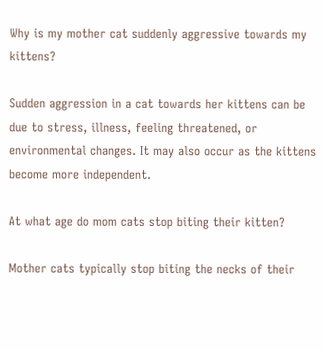Why is my mother cat suddenly aggressive towards my kittens?

Sudden aggression in a cat towards her kittens can be due to stress, illness, feeling threatened, or environmental changes. It may also occur as the kittens become more independent.

At what age do mom cats stop biting their kitten?

Mother cats typically stop biting the necks of their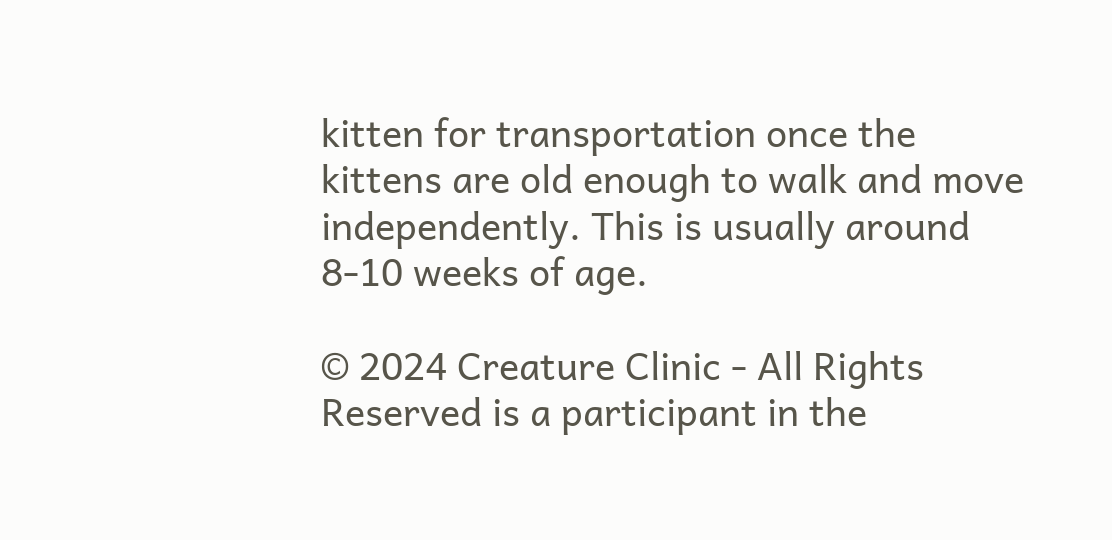kitten for transportation once the kittens are old enough to walk and move independently. This is usually around 8-10 weeks of age.

© 2024 Creature Clinic - All Rights Reserved is a participant in the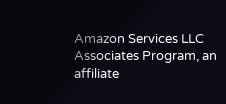Amazon Services LLC Associates Program, an affiliate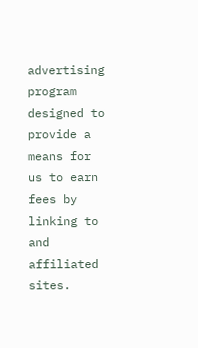advertising program designed to provide a means for us to earn fees by linking to and affiliated sites.